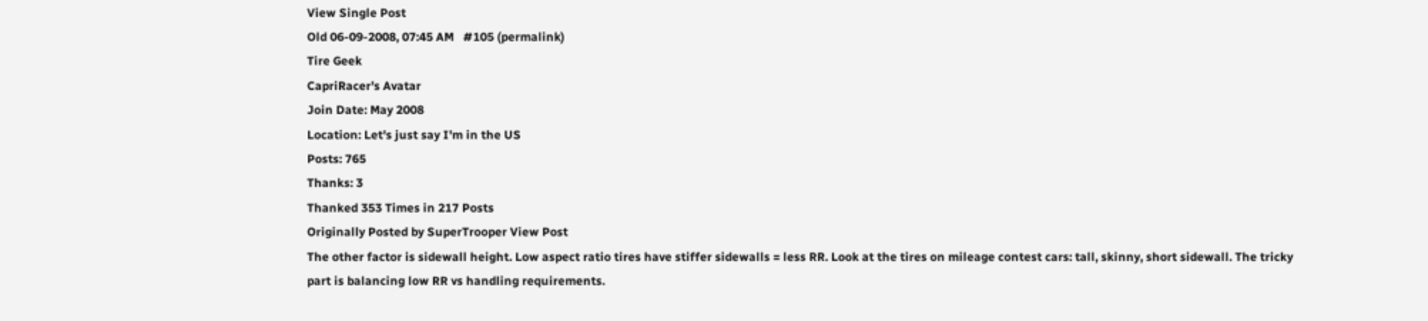View Single Post
Old 06-09-2008, 07:45 AM   #105 (permalink)
Tire Geek
CapriRacer's Avatar
Join Date: May 2008
Location: Let's just say I'm in the US
Posts: 765
Thanks: 3
Thanked 353 Times in 217 Posts
Originally Posted by SuperTrooper View Post
The other factor is sidewall height. Low aspect ratio tires have stiffer sidewalls = less RR. Look at the tires on mileage contest cars: tall, skinny, short sidewall. The tricky part is balancing low RR vs handling requirements.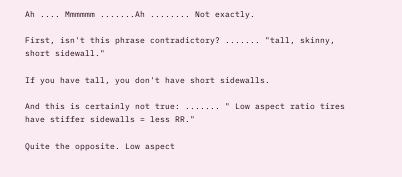Ah .... Mmmmmm .......Ah ........ Not exactly.

First, isn't this phrase contradictory? ....... "tall, skinny, short sidewall."

If you have tall, you don't have short sidewalls.

And this is certainly not true: ....... " Low aspect ratio tires have stiffer sidewalls = less RR."

Quite the opposite. Low aspect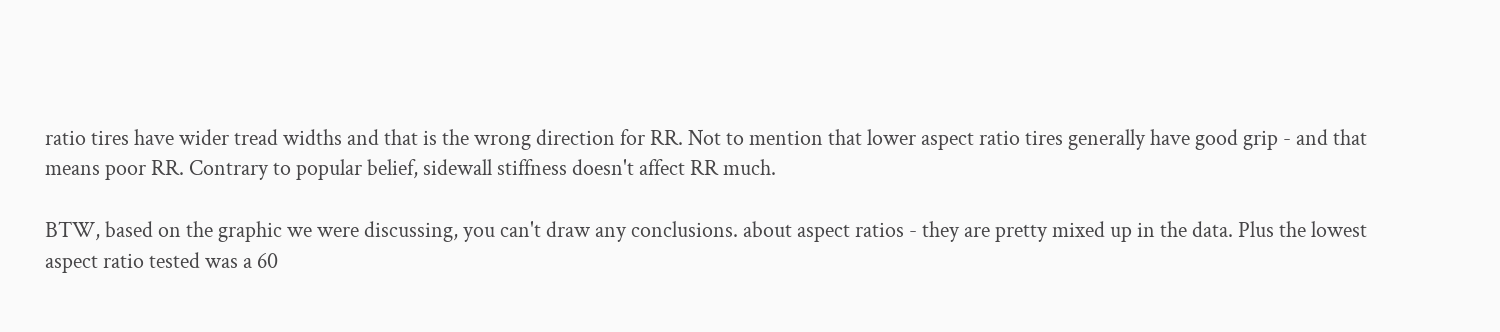ratio tires have wider tread widths and that is the wrong direction for RR. Not to mention that lower aspect ratio tires generally have good grip - and that means poor RR. Contrary to popular belief, sidewall stiffness doesn't affect RR much.

BTW, based on the graphic we were discussing, you can't draw any conclusions. about aspect ratios - they are pretty mixed up in the data. Plus the lowest aspect ratio tested was a 60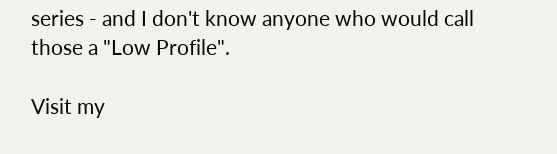series - and I don't know anyone who would call those a "Low Profile".

Visit my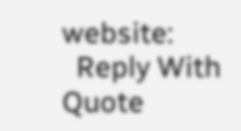website:
  Reply With Quote